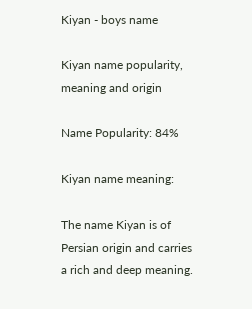Kiyan - boys name

Kiyan name popularity, meaning and origin

Name Popularity: 84%

Kiyan name meaning:

The name Kiyan is of Persian origin and carries a rich and deep meaning.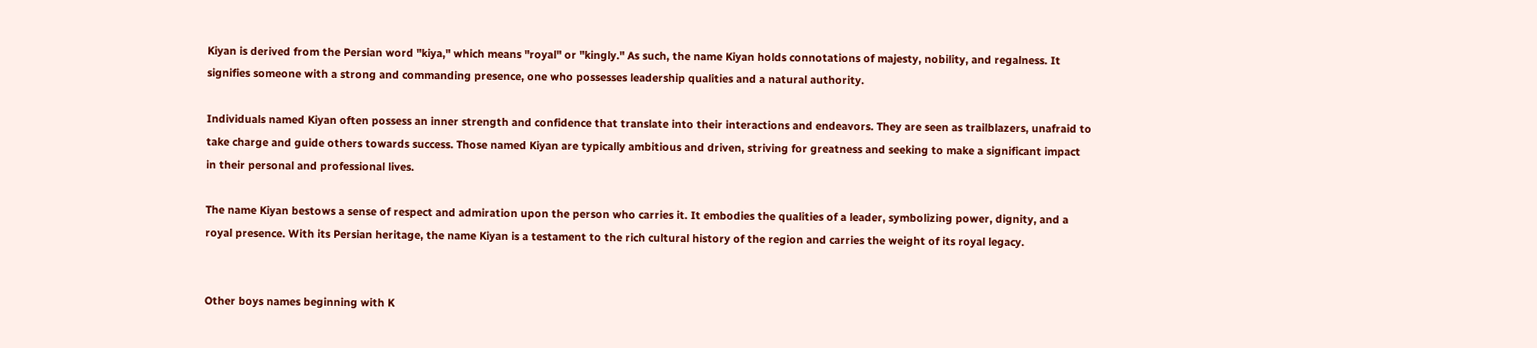Kiyan is derived from the Persian word "kiya," which means "royal" or "kingly." As such, the name Kiyan holds connotations of majesty, nobility, and regalness. It signifies someone with a strong and commanding presence, one who possesses leadership qualities and a natural authority.

Individuals named Kiyan often possess an inner strength and confidence that translate into their interactions and endeavors. They are seen as trailblazers, unafraid to take charge and guide others towards success. Those named Kiyan are typically ambitious and driven, striving for greatness and seeking to make a significant impact in their personal and professional lives.

The name Kiyan bestows a sense of respect and admiration upon the person who carries it. It embodies the qualities of a leader, symbolizing power, dignity, and a royal presence. With its Persian heritage, the name Kiyan is a testament to the rich cultural history of the region and carries the weight of its royal legacy.


Other boys names beginning with K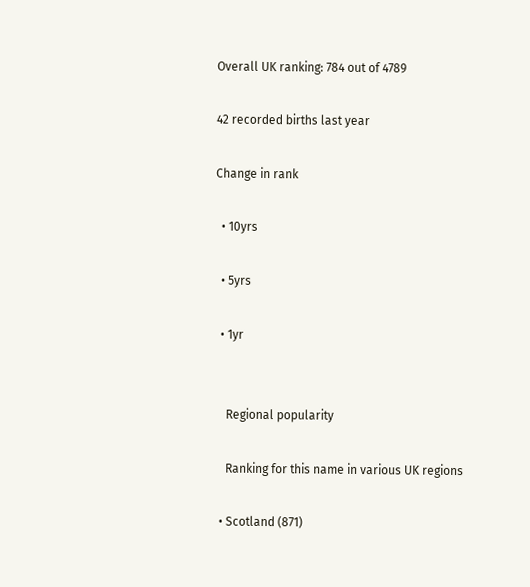Overall UK ranking: 784 out of 4789

42 recorded births last year

Change in rank

  • 10yrs

  • 5yrs

  • 1yr


    Regional popularity

    Ranking for this name in various UK regions

  • Scotland (871)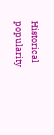Historical popularity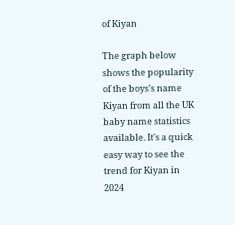of Kiyan

The graph below shows the popularity of the boys's name Kiyan from all the UK baby name statistics available. It's a quick easy way to see the trend for Kiyan in 2024